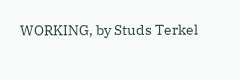WORKING, by Studs Terkel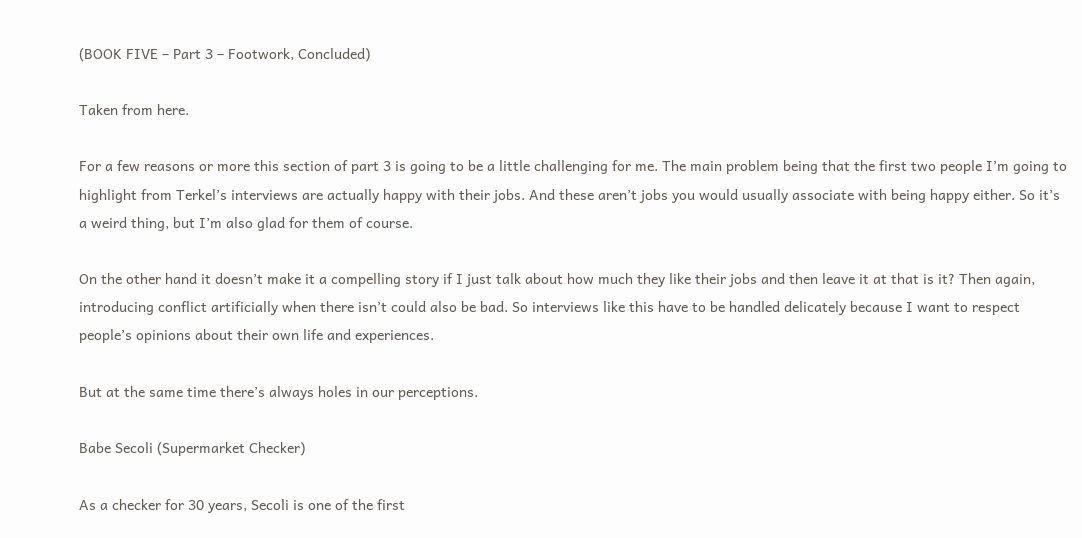(BOOK FIVE – Part 3 – Footwork, Concluded)

Taken from here.

For a few reasons or more this section of part 3 is going to be a little challenging for me. The main problem being that the first two people I’m going to highlight from Terkel’s interviews are actually happy with their jobs. And these aren’t jobs you would usually associate with being happy either. So it’s a weird thing, but I’m also glad for them of course.

On the other hand it doesn’t make it a compelling story if I just talk about how much they like their jobs and then leave it at that is it? Then again, introducing conflict artificially when there isn’t could also be bad. So interviews like this have to be handled delicately because I want to respect people’s opinions about their own life and experiences.

But at the same time there’s always holes in our perceptions.

Babe Secoli (Supermarket Checker)

As a checker for 30 years, Secoli is one of the first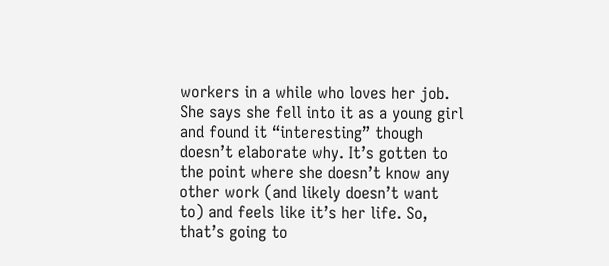workers in a while who loves her job. She says she fell into it as a young girl and found it “interesting” though doesn’t elaborate why. It’s gotten to the point where she doesn’t know any other work (and likely doesn’t want to) and feels like it’s her life. So, that’s going to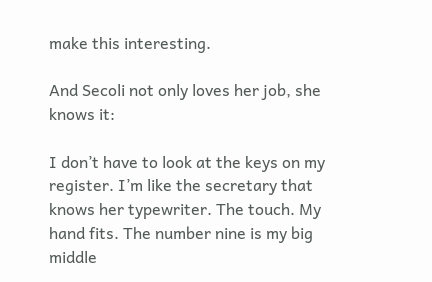make this interesting.

And Secoli not only loves her job, she knows it:

I don’t have to look at the keys on my register. I’m like the secretary that knows her typewriter. The touch. My hand fits. The number nine is my big middle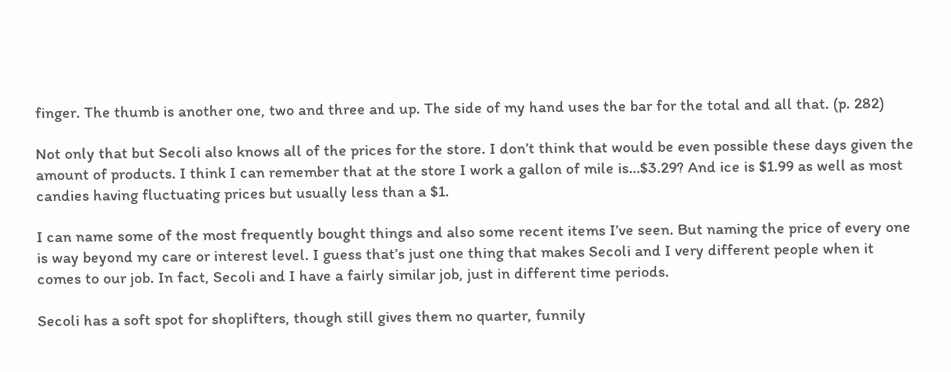finger. The thumb is another one, two and three and up. The side of my hand uses the bar for the total and all that. (p. 282)

Not only that but Secoli also knows all of the prices for the store. I don’t think that would be even possible these days given the amount of products. I think I can remember that at the store I work a gallon of mile is…$3.29? And ice is $1.99 as well as most candies having fluctuating prices but usually less than a $1.

I can name some of the most frequently bought things and also some recent items I’ve seen. But naming the price of every one is way beyond my care or interest level. I guess that’s just one thing that makes Secoli and I very different people when it comes to our job. In fact, Secoli and I have a fairly similar job, just in different time periods.

Secoli has a soft spot for shoplifters, though still gives them no quarter, funnily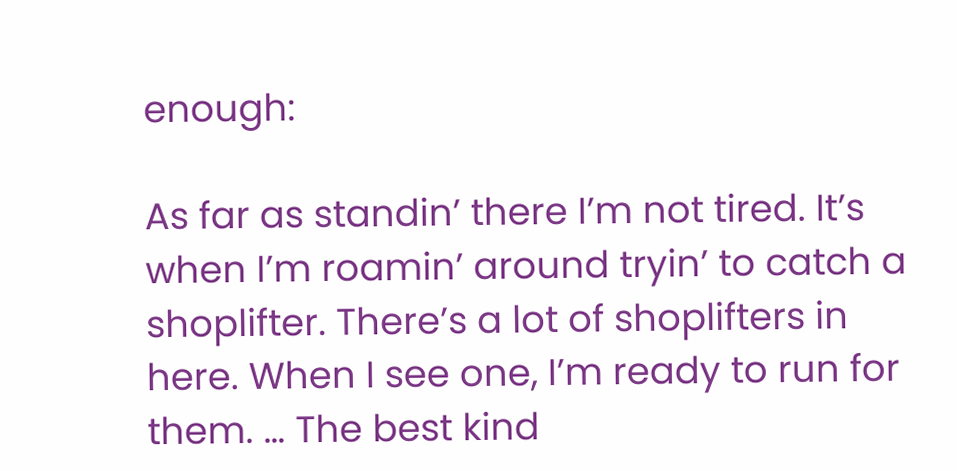enough:

As far as standin’ there I’m not tired. It’s when I’m roamin’ around tryin’ to catch a shoplifter. There’s a lot of shoplifters in here. When I see one, I’m ready to run for them. … The best kind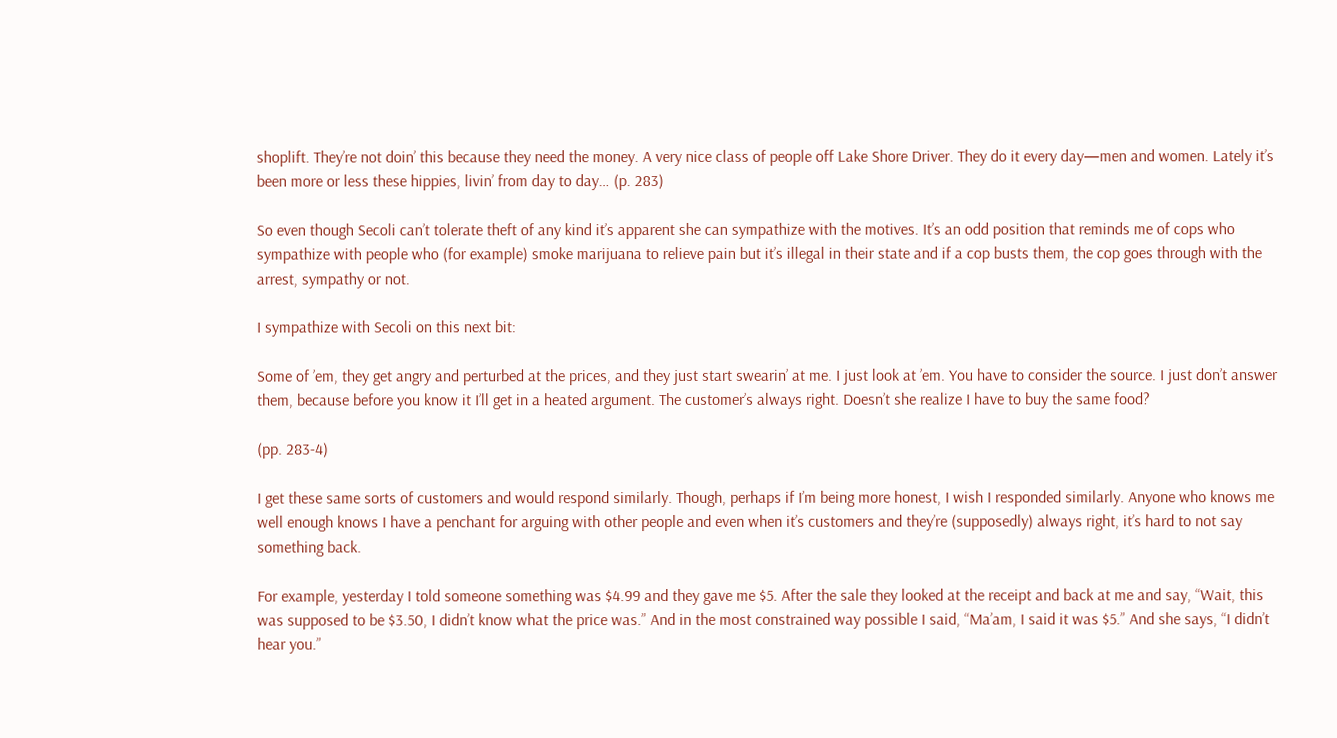shoplift. They’re not doin’ this because they need the money. A very nice class of people off Lake Shore Driver. They do it every day—men and women. Lately it’s been more or less these hippies, livin’ from day to day… (p. 283)

So even though Secoli can’t tolerate theft of any kind it’s apparent she can sympathize with the motives. It’s an odd position that reminds me of cops who sympathize with people who (for example) smoke marijuana to relieve pain but it’s illegal in their state and if a cop busts them, the cop goes through with the arrest, sympathy or not.

I sympathize with Secoli on this next bit:

Some of ’em, they get angry and perturbed at the prices, and they just start swearin’ at me. I just look at ’em. You have to consider the source. I just don’t answer them, because before you know it I’ll get in a heated argument. The customer’s always right. Doesn’t she realize I have to buy the same food?

(pp. 283-4)

I get these same sorts of customers and would respond similarly. Though, perhaps if I’m being more honest, I wish I responded similarly. Anyone who knows me well enough knows I have a penchant for arguing with other people and even when it’s customers and they’re (supposedly) always right, it’s hard to not say something back.

For example, yesterday I told someone something was $4.99 and they gave me $5. After the sale they looked at the receipt and back at me and say, “Wait, this was supposed to be $3.50, I didn’t know what the price was.” And in the most constrained way possible I said, “Ma’am, I said it was $5.” And she says, “I didn’t hear you.”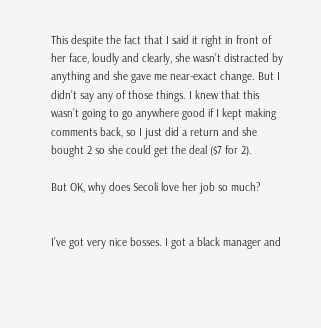This despite the fact that I said it right in front of her face, loudly and clearly, she wasn’t distracted by anything and she gave me near-exact change. But I didn’t say any of those things. I knew that this wasn’t going to go anywhere good if I kept making comments back, so I just did a return and she bought 2 so she could get the deal ($7 for 2).

But OK, why does Secoli love her job so much?


I’ve got very nice bosses. I got a black manager and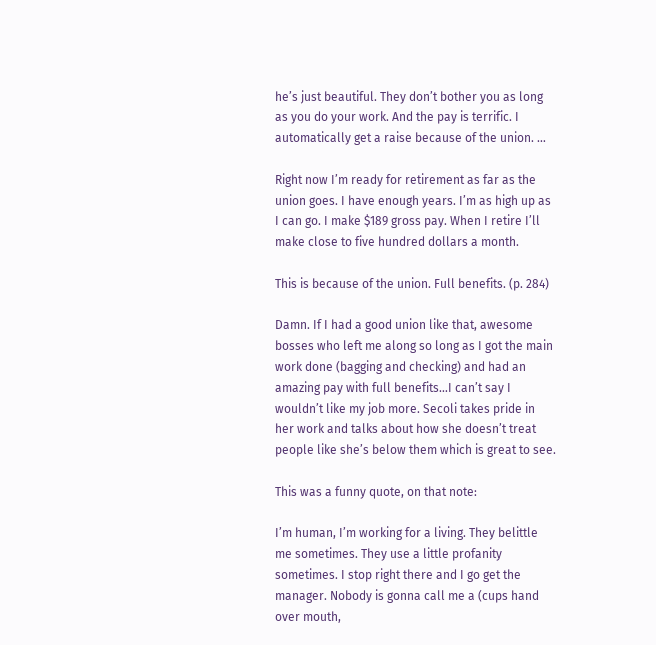he’s just beautiful. They don’t bother you as long as you do your work. And the pay is terrific. I automatically get a raise because of the union. …

Right now I’m ready for retirement as far as the union goes. I have enough years. I’m as high up as I can go. I make $189 gross pay. When I retire I’ll make close to five hundred dollars a month.

This is because of the union. Full benefits. (p. 284)

Damn. If I had a good union like that, awesome bosses who left me along so long as I got the main work done (bagging and checking) and had an amazing pay with full benefits…I can’t say I wouldn’t like my job more. Secoli takes pride in her work and talks about how she doesn’t treat people like she’s below them which is great to see.

This was a funny quote, on that note:

I’m human, I’m working for a living. They belittle me sometimes. They use a little profanity sometimes. I stop right there and I go get the manager. Nobody is gonna call me a (cups hand over mouth,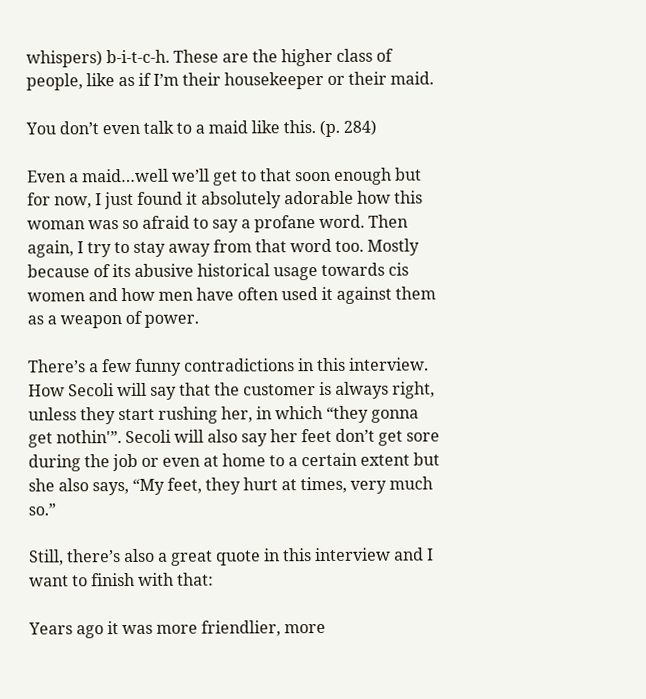whispers) b-i-t-c-h. These are the higher class of people, like as if I’m their housekeeper or their maid.

You don’t even talk to a maid like this. (p. 284)

Even a maid…well we’ll get to that soon enough but for now, I just found it absolutely adorable how this woman was so afraid to say a profane word. Then again, I try to stay away from that word too. Mostly because of its abusive historical usage towards cis women and how men have often used it against them as a weapon of power.

There’s a few funny contradictions in this interview. How Secoli will say that the customer is always right, unless they start rushing her, in which “they gonna get nothin'”. Secoli will also say her feet don’t get sore during the job or even at home to a certain extent but she also says, “My feet, they hurt at times, very much so.”

Still, there’s also a great quote in this interview and I want to finish with that:

Years ago it was more friendlier, more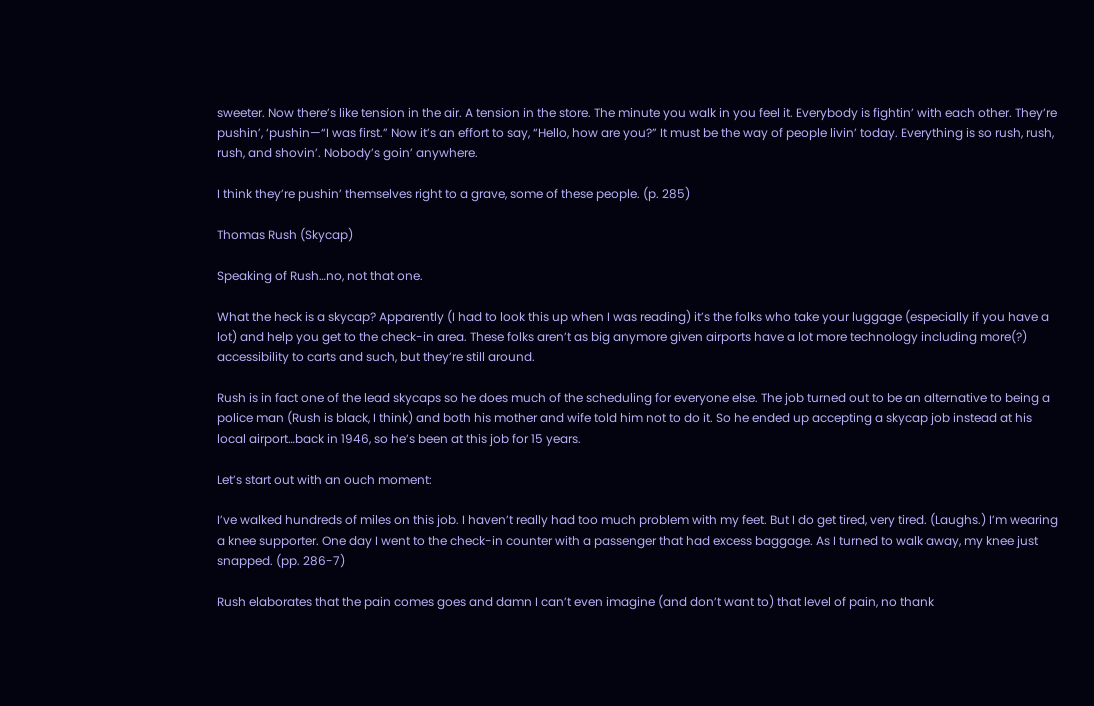sweeter. Now there’s like tension in the air. A tension in the store. The minute you walk in you feel it. Everybody is fightin’ with each other. They’re pushin’, ‘pushin—“I was first.” Now it’s an effort to say, “Hello, how are you?” It must be the way of people livin’ today. Everything is so rush, rush, rush, and shovin’. Nobody’s goin’ anywhere.

I think they’re pushin’ themselves right to a grave, some of these people. (p. 285)

Thomas Rush (Skycap)

Speaking of Rush…no, not that one.

What the heck is a skycap? Apparently (I had to look this up when I was reading) it’s the folks who take your luggage (especially if you have a lot) and help you get to the check-in area. These folks aren’t as big anymore given airports have a lot more technology including more(?) accessibility to carts and such, but they’re still around.

Rush is in fact one of the lead skycaps so he does much of the scheduling for everyone else. The job turned out to be an alternative to being a police man (Rush is black, I think) and both his mother and wife told him not to do it. So he ended up accepting a skycap job instead at his local airport…back in 1946, so he’s been at this job for 15 years.

Let’s start out with an ouch moment:

I’ve walked hundreds of miles on this job. I haven’t really had too much problem with my feet. But I do get tired, very tired. (Laughs.) I’m wearing a knee supporter. One day I went to the check-in counter with a passenger that had excess baggage. As I turned to walk away, my knee just snapped. (pp. 286-7)

Rush elaborates that the pain comes goes and damn I can’t even imagine (and don’t want to) that level of pain, no thank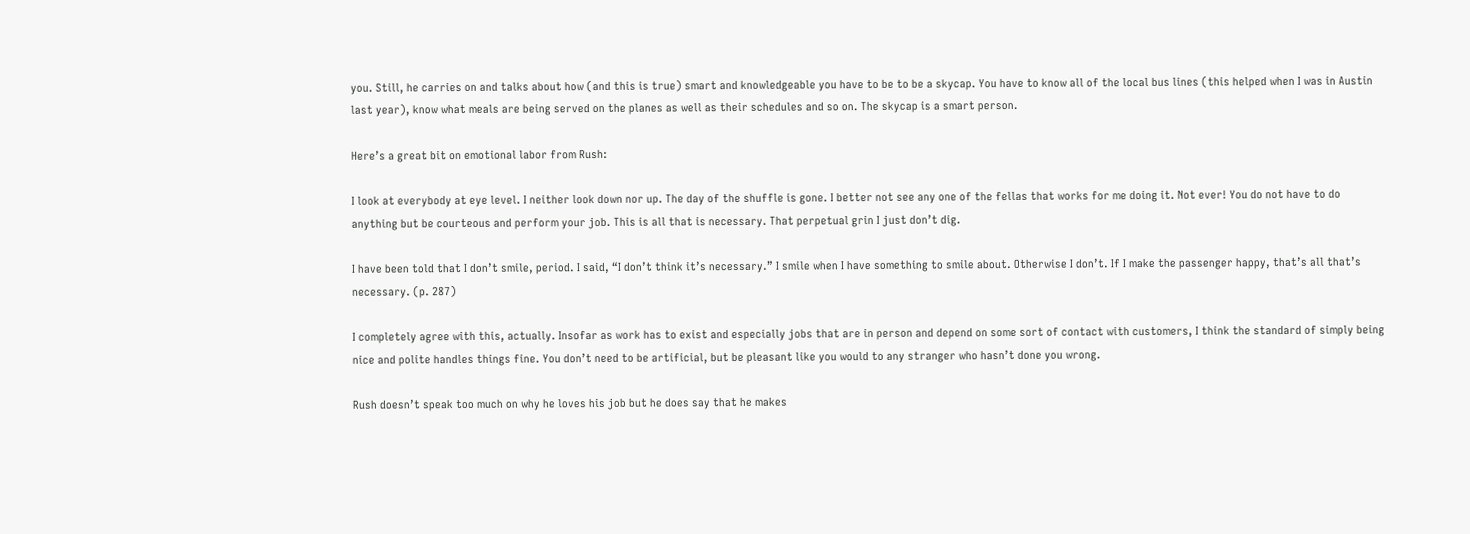you. Still, he carries on and talks about how (and this is true) smart and knowledgeable you have to be to be a skycap. You have to know all of the local bus lines (this helped when I was in Austin last year), know what meals are being served on the planes as well as their schedules and so on. The skycap is a smart person.

Here’s a great bit on emotional labor from Rush:

I look at everybody at eye level. I neither look down nor up. The day of the shuffle is gone. I better not see any one of the fellas that works for me doing it. Not ever! You do not have to do anything but be courteous and perform your job. This is all that is necessary. That perpetual grin I just don’t dig.

I have been told that I don’t smile, period. I said, “I don’t think it’s necessary.” I smile when I have something to smile about. Otherwise I don’t. If I make the passenger happy, that’s all that’s necessary. (p. 287)

I completely agree with this, actually. Insofar as work has to exist and especially jobs that are in person and depend on some sort of contact with customers, I think the standard of simply being nice and polite handles things fine. You don’t need to be artificial, but be pleasant like you would to any stranger who hasn’t done you wrong.

Rush doesn’t speak too much on why he loves his job but he does say that he makes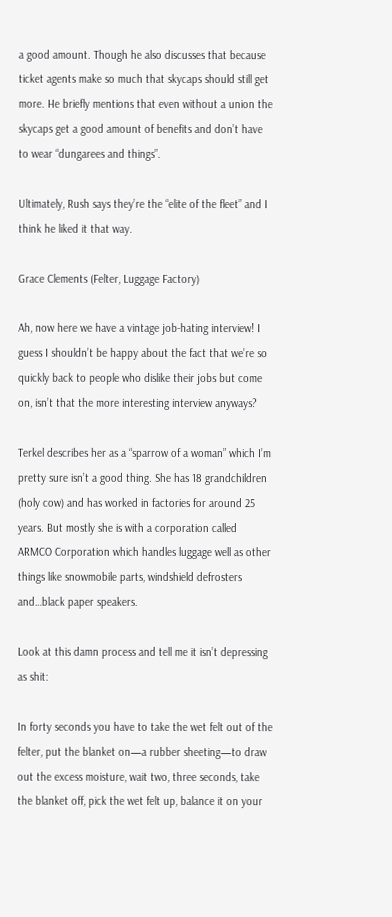a good amount. Though he also discusses that because ticket agents make so much that skycaps should still get more. He briefly mentions that even without a union the skycaps get a good amount of benefits and don’t have to wear “dungarees and things”.

Ultimately, Rush says they’re the “elite of the fleet” and I think he liked it that way.

Grace Clements (Felter, Luggage Factory)

Ah, now here we have a vintage job-hating interview! I guess I shouldn’t be happy about the fact that we’re so quickly back to people who dislike their jobs but come on, isn’t that the more interesting interview anyways?

Terkel describes her as a “sparrow of a woman” which I’m pretty sure isn’t a good thing. She has 18 grandchildren (holy cow) and has worked in factories for around 25 years. But mostly she is with a corporation called ARMCO Corporation which handles luggage well as other things like snowmobile parts, windshield defrosters and…black paper speakers.

Look at this damn process and tell me it isn’t depressing as shit:

In forty seconds you have to take the wet felt out of the felter, put the blanket on—a rubber sheeting—to draw out the excess moisture, wait two, three seconds, take the blanket off, pick the wet felt up, balance it on your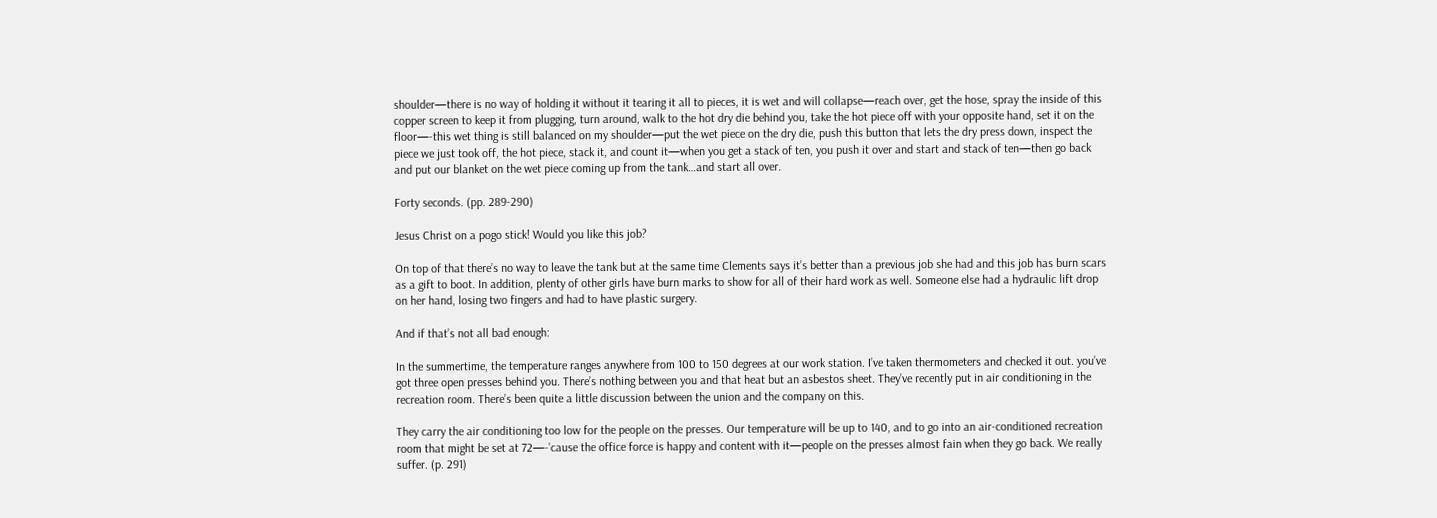shoulder—there is no way of holding it without it tearing it all to pieces, it is wet and will collapse—reach over, get the hose, spray the inside of this copper screen to keep it from plugging, turn around, walk to the hot dry die behind you, take the hot piece off with your opposite hand, set it on the floor—-this wet thing is still balanced on my shoulder—put the wet piece on the dry die, push this button that lets the dry press down, inspect the piece we just took off, the hot piece, stack it, and count it—when you get a stack of ten, you push it over and start and stack of ten—then go back and put our blanket on the wet piece coming up from the tank…and start all over.

Forty seconds. (pp. 289-290)

Jesus Christ on a pogo stick! Would you like this job?

On top of that there’s no way to leave the tank but at the same time Clements says it’s better than a previous job she had and this job has burn scars as a gift to boot. In addition, plenty of other girls have burn marks to show for all of their hard work as well. Someone else had a hydraulic lift drop on her hand, losing two fingers and had to have plastic surgery.

And if that’s not all bad enough:

In the summertime, the temperature ranges anywhere from 100 to 150 degrees at our work station. I’ve taken thermometers and checked it out. you’ve got three open presses behind you. There’s nothing between you and that heat but an asbestos sheet. They’ve recently put in air conditioning in the recreation room. There’s been quite a little discussion between the union and the company on this.

They carry the air conditioning too low for the people on the presses. Our temperature will be up to 140, and to go into an air-conditioned recreation room that might be set at 72—-’cause the office force is happy and content with it—people on the presses almost fain when they go back. We really suffer. (p. 291)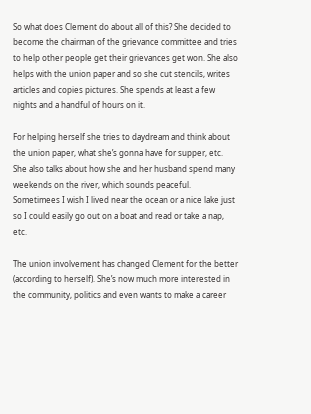So what does Clement do about all of this? She decided to become the chairman of the grievance committee and tries to help other people get their grievances get won. She also helps with the union paper and so she cut stencils, writes articles and copies pictures. She spends at least a few nights and a handful of hours on it.

For helping herself she tries to daydream and think about the union paper, what she’s gonna have for supper, etc. She also talks about how she and her husband spend many weekends on the river, which sounds peaceful. Sometimees I wish I lived near the ocean or a nice lake just so I could easily go out on a boat and read or take a nap, etc.

The union involvement has changed Clement for the better (according to herself). She’s now much more interested in the community, politics and even wants to make a career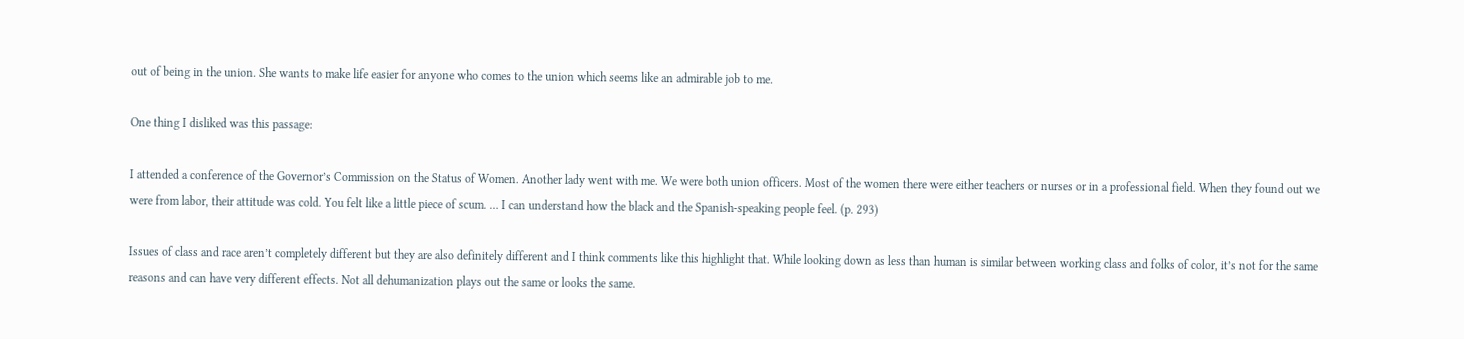out of being in the union. She wants to make life easier for anyone who comes to the union which seems like an admirable job to me.

One thing I disliked was this passage:

I attended a conference of the Governor’s Commission on the Status of Women. Another lady went with me. We were both union officers. Most of the women there were either teachers or nurses or in a professional field. When they found out we were from labor, their attitude was cold. You felt like a little piece of scum. … I can understand how the black and the Spanish-speaking people feel. (p. 293)

Issues of class and race aren’t completely different but they are also definitely different and I think comments like this highlight that. While looking down as less than human is similar between working class and folks of color, it’s not for the same reasons and can have very different effects. Not all dehumanization plays out the same or looks the same.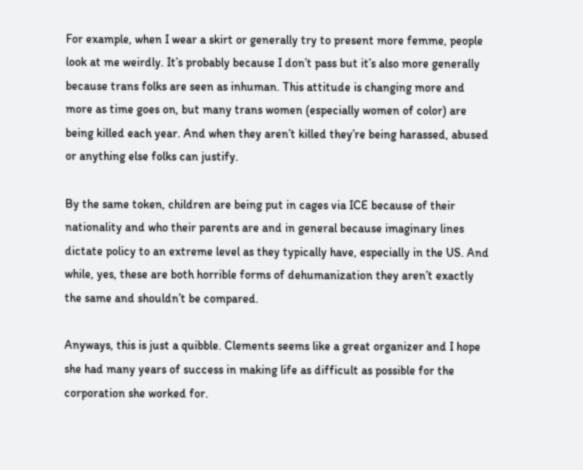For example, when I wear a skirt or generally try to present more femme, people look at me weirdly. It’s probably because I don’t pass but it’s also more generally because trans folks are seen as inhuman. This attitude is changing more and more as time goes on, but many trans women (especially women of color) are being killed each year. And when they aren’t killed they’re being harassed, abused or anything else folks can justify.

By the same token, children are being put in cages via ICE because of their nationality and who their parents are and in general because imaginary lines dictate policy to an extreme level as they typically have, especially in the US. And while, yes, these are both horrible forms of dehumanization they aren’t exactly the same and shouldn’t be compared.

Anyways, this is just a quibble. Clements seems like a great organizer and I hope she had many years of success in making life as difficult as possible for the corporation she worked for.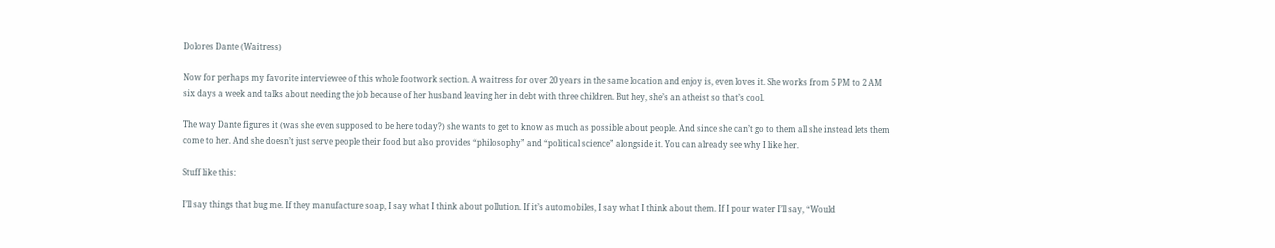Dolores Dante (Waitress)

Now for perhaps my favorite interviewee of this whole footwork section. A waitress for over 20 years in the same location and enjoy is, even loves it. She works from 5 PM to 2 AM six days a week and talks about needing the job because of her husband leaving her in debt with three children. But hey, she’s an atheist so that’s cool.

The way Dante figures it (was she even supposed to be here today?) she wants to get to know as much as possible about people. And since she can’t go to them all she instead lets them come to her. And she doesn’t just serve people their food but also provides “philosophy” and “political science” alongside it. You can already see why I like her.

Stuff like this:

I’ll say things that bug me. If they manufacture soap, I say what I think about pollution. If it’s automobiles, I say what I think about them. If I pour water I’ll say, “Would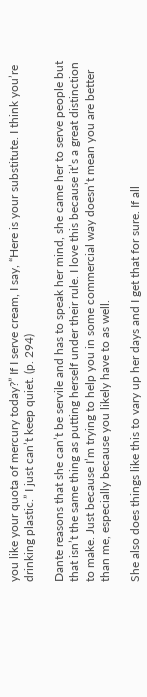you like your quota of mercury today?” If I serve cream, I say, “Here is your substitute. I think you’re drinking plastic.” I just can’t keep quiet. (p. 294)

Dante reasons that she can’t be servile and has to speak her mind, she came her to serve people but that isn’t the same thing as putting herself under their rule. I love this because it’s a great distinction to make. Just because I’m trying to help you in some commercial way doesn’t mean you are better than me, especially because you likely have to as well.

She also does things like this to vary up her days and I get that for sure. If all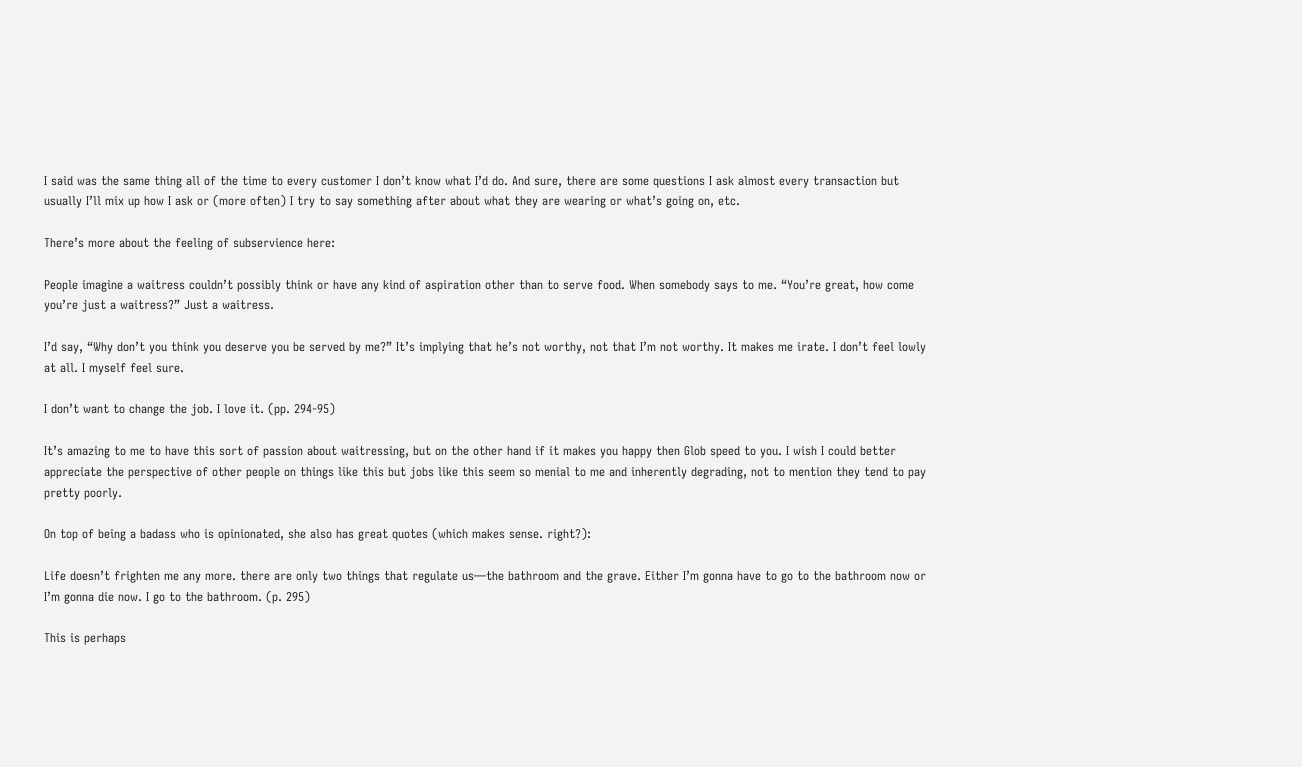I said was the same thing all of the time to every customer I don’t know what I’d do. And sure, there are some questions I ask almost every transaction but usually I’ll mix up how I ask or (more often) I try to say something after about what they are wearing or what’s going on, etc.

There’s more about the feeling of subservience here:

People imagine a waitress couldn’t possibly think or have any kind of aspiration other than to serve food. When somebody says to me. “You’re great, how come you’re just a waitress?” Just a waitress.

I’d say, “Why don’t you think you deserve you be served by me?” It’s implying that he’s not worthy, not that I’m not worthy. It makes me irate. I don’t feel lowly at all. I myself feel sure.

I don’t want to change the job. I love it. (pp. 294-95)

It’s amazing to me to have this sort of passion about waitressing, but on the other hand if it makes you happy then Glob speed to you. I wish I could better appreciate the perspective of other people on things like this but jobs like this seem so menial to me and inherently degrading, not to mention they tend to pay pretty poorly.

On top of being a badass who is opinionated, she also has great quotes (which makes sense. right?):

Life doesn’t frighten me any more. there are only two things that regulate us—the bathroom and the grave. Either I’m gonna have to go to the bathroom now or I’m gonna die now. I go to the bathroom. (p. 295)

This is perhaps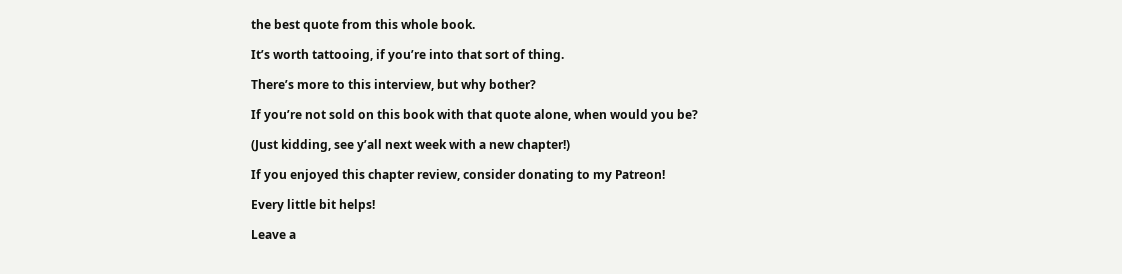the best quote from this whole book.

It’s worth tattooing, if you’re into that sort of thing.

There’s more to this interview, but why bother?

If you’re not sold on this book with that quote alone, when would you be?

(Just kidding, see y’all next week with a new chapter!)

If you enjoyed this chapter review, consider donating to my Patreon!

Every little bit helps!

Leave a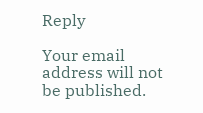Reply

Your email address will not be published.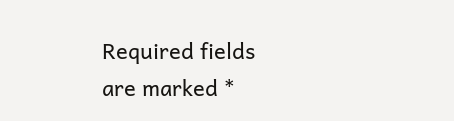Required fields are marked *